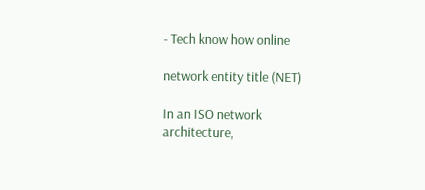- Tech know how online

network entity title (NET)

In an ISO network architecture,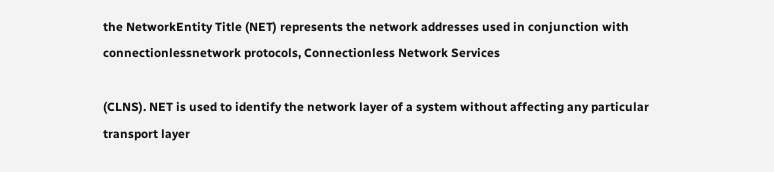the NetworkEntity Title (NET) represents the network addresses used in conjunction with connectionlessnetwork protocols, Connectionless Network Services

(CLNS). NET is used to identify the network layer of a system without affecting any particular transport layer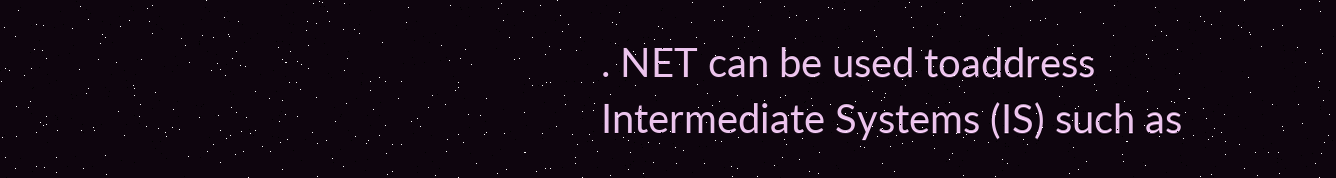. NET can be used toaddress Intermediate Systems (IS) such as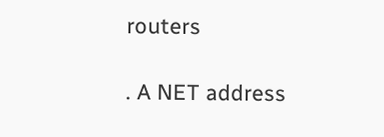routers

. A NET address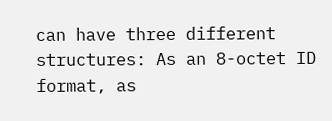can have three different structures: As an 8-octet ID format, as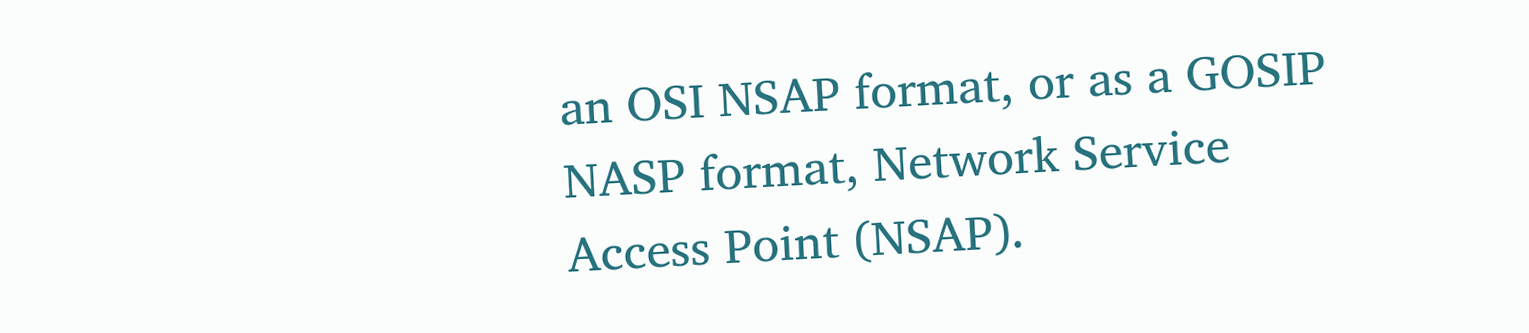an OSI NSAP format, or as a GOSIP NASP format, Network Service Access Point (NSAP).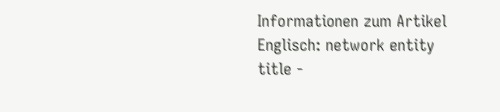Informationen zum Artikel
Englisch: network entity title -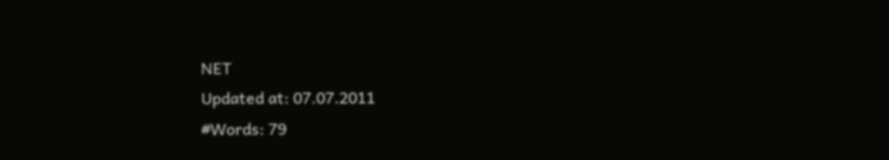NET
Updated at: 07.07.2011
#Words: 79